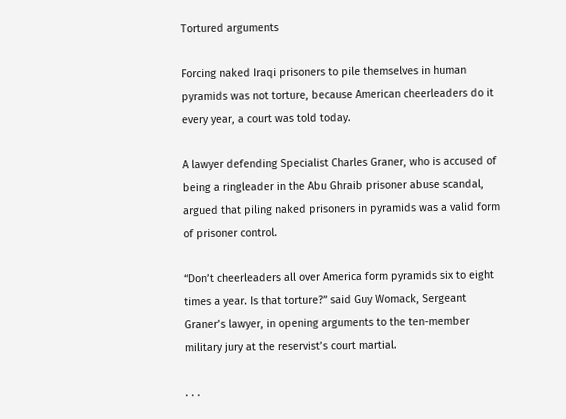Tortured arguments

Forcing naked Iraqi prisoners to pile themselves in human pyramids was not torture, because American cheerleaders do it every year, a court was told today.

A lawyer defending Specialist Charles Graner, who is accused of being a ringleader in the Abu Ghraib prisoner abuse scandal, argued that piling naked prisoners in pyramids was a valid form of prisoner control.

“Don’t cheerleaders all over America form pyramids six to eight times a year. Is that torture?” said Guy Womack, Sergeant Graner’s lawyer, in opening arguments to the ten-member military jury at the reservist’s court martial.

. . .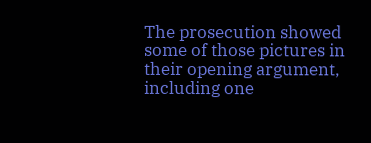The prosecution showed some of those pictures in their opening argument, including one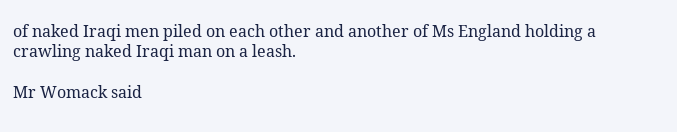of naked Iraqi men piled on each other and another of Ms England holding a crawling naked Iraqi man on a leash.

Mr Womack said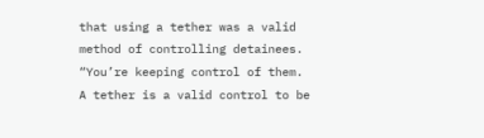that using a tether was a valid method of controlling detainees. “You’re keeping control of them. A tether is a valid control to be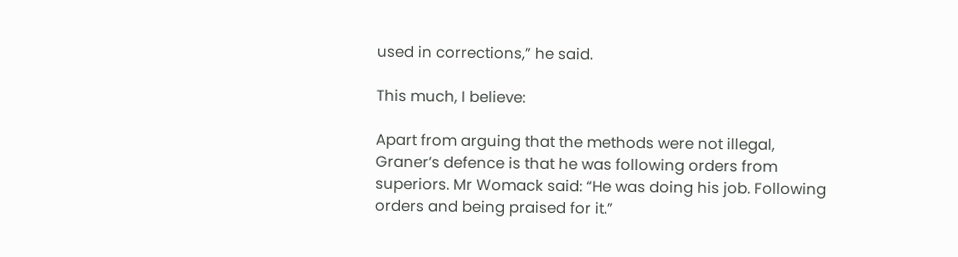used in corrections,” he said.

This much, I believe:

Apart from arguing that the methods were not illegal, Graner’s defence is that he was following orders from superiors. Mr Womack said: “He was doing his job. Following orders and being praised for it.”